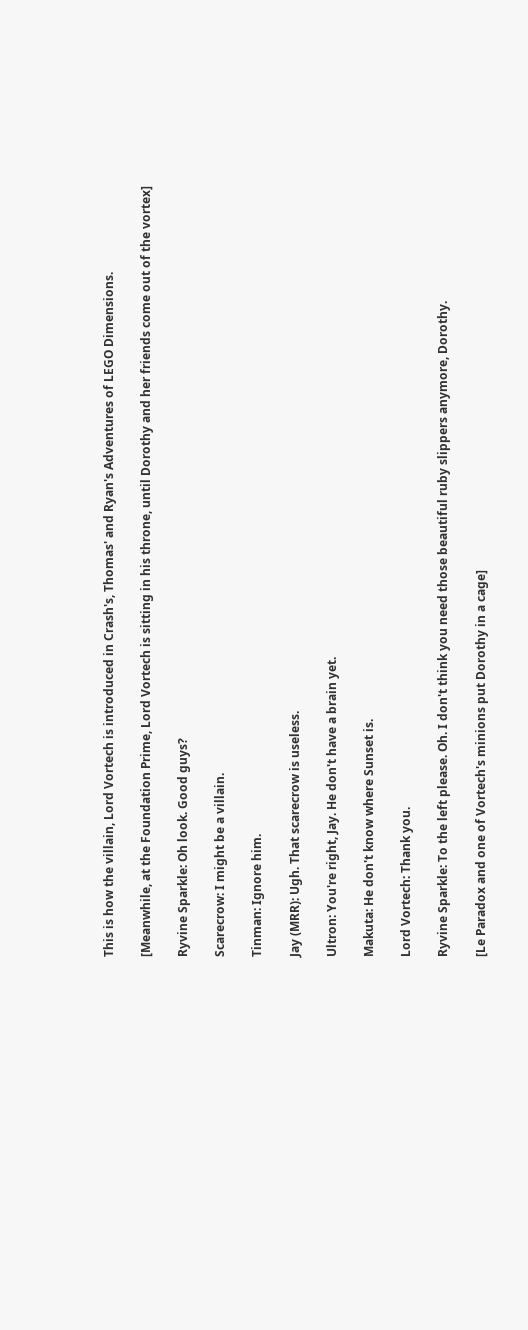This is how the villain, Lord Vortech is introduced in Crash's, Thomas' and Ryan's Adventures of LEGO Dimensions.

[Meanwhile, at the Foundation Prime, Lord Vortech is sitting in his throne, until Dorothy and her friends come out of the vortex]

Ryvine Sparkle: Oh look. Good guys?

Scarecrow: I might be a villain.

Tinman: Ignore him.

Jay (MRR): Ugh. That scarecrow is useless.

Ultron: You're right, Jay. He don't have a brain yet.

Makuta: He don't know where Sunset is.

Lord Vortech: Thank you.

Ryvine Sparkle: To the left please. Oh. I don't think you need those beautiful ruby slippers anymore, Dorothy.

[Le Paradox and one of Vortech's minions put Dorothy in a cage]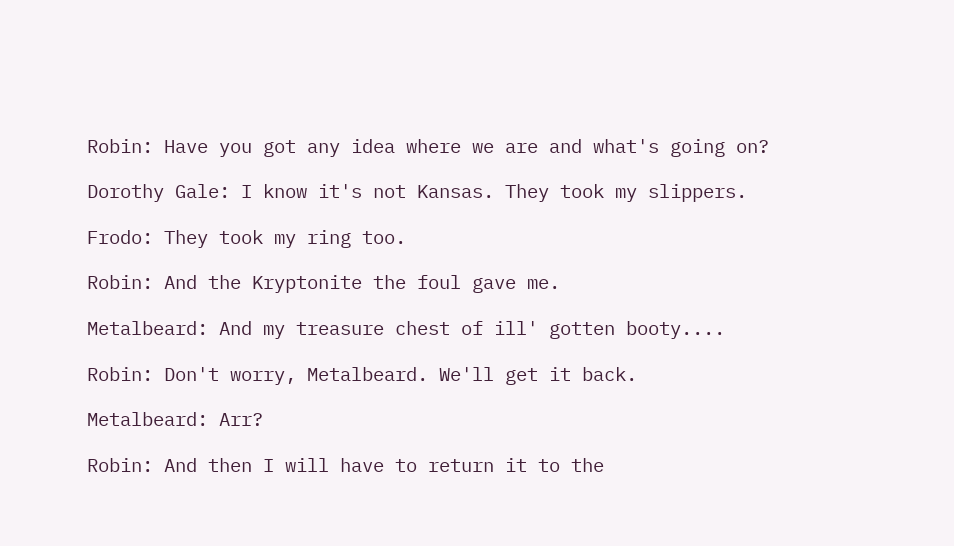Robin: Have you got any idea where we are and what's going on?

Dorothy Gale: I know it's not Kansas. They took my slippers.

Frodo: They took my ring too.

Robin: And the Kryptonite the foul gave me.

Metalbeard: And my treasure chest of ill' gotten booty....

Robin: Don't worry, Metalbeard. We'll get it back.

Metalbeard: Arr?

Robin: And then I will have to return it to the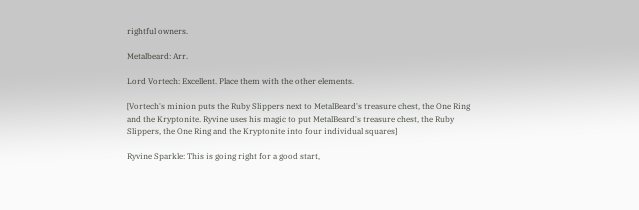rightful owners.

Metalbeard: Arr.

Lord Vortech: Excellent. Place them with the other elements.

[Vortech's minion puts the Ruby Slippers next to MetalBeard's treasure chest, the One Ring and the Kryptonite. Ryvine uses his magic to put MetalBeard's treasure chest, the Ruby Slippers, the One Ring and the Kryptonite into four individual squares]

Ryvine Sparkle: This is going right for a good start,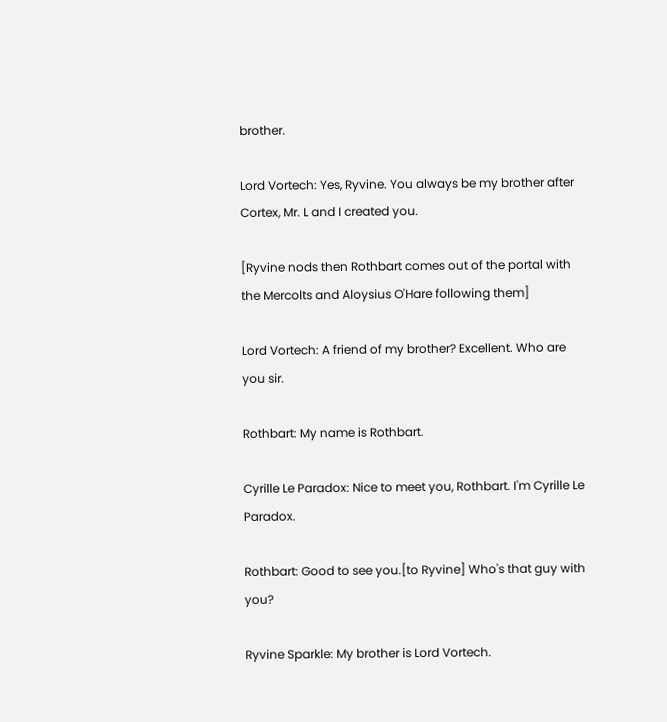brother.

Lord Vortech: Yes, Ryvine. You always be my brother after Cortex, Mr. L and I created you.

[Ryvine nods then Rothbart comes out of the portal with the Mercolts and Aloysius O'Hare following them]

Lord Vortech: A friend of my brother? Excellent. Who are you sir.

Rothbart: My name is Rothbart.

Cyrille Le Paradox: Nice to meet you, Rothbart. I'm Cyrille Le Paradox.

Rothbart: Good to see you.[to Ryvine] Who's that guy with you?

Ryvine Sparkle: My brother is Lord Vortech.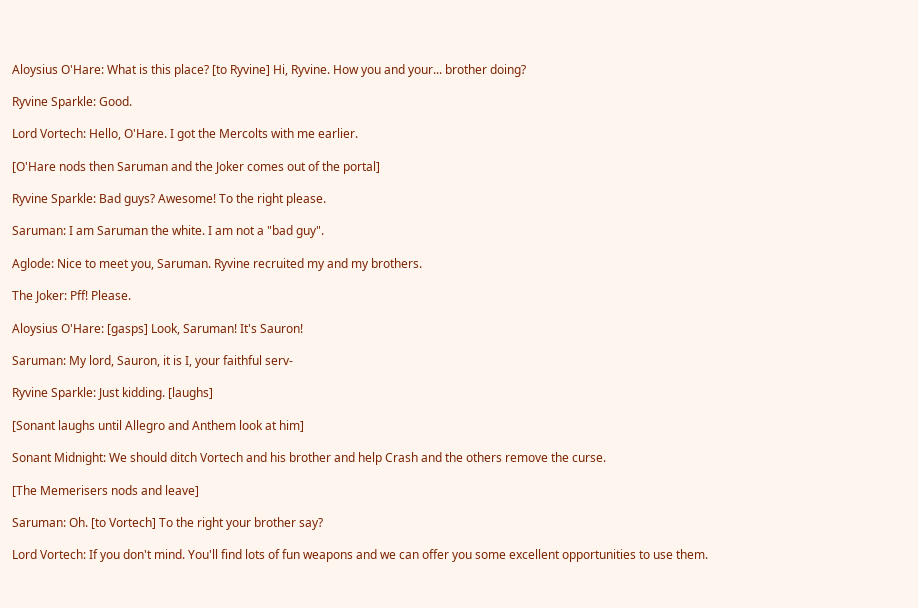Aloysius O'Hare: What is this place? [to Ryvine] Hi, Ryvine. How you and your... brother doing?

Ryvine Sparkle: Good.

Lord Vortech: Hello, O'Hare. I got the Mercolts with me earlier.

[O'Hare nods then Saruman and the Joker comes out of the portal]

Ryvine Sparkle: Bad guys? Awesome! To the right please.

Saruman: I am Saruman the white. I am not a "bad guy".

Aglode: Nice to meet you, Saruman. Ryvine recruited my and my brothers.

The Joker: Pff! Please.

Aloysius O'Hare: [gasps] Look, Saruman! It's Sauron!

Saruman: My lord, Sauron, it is I, your faithful serv-

Ryvine Sparkle: Just kidding. [laughs]

[Sonant laughs until Allegro and Anthem look at him]

Sonant Midnight: We should ditch Vortech and his brother and help Crash and the others remove the curse.

[The Memerisers nods and leave]

Saruman: Oh. [to Vortech] To the right your brother say?

Lord Vortech: If you don't mind. You'll find lots of fun weapons and we can offer you some excellent opportunities to use them.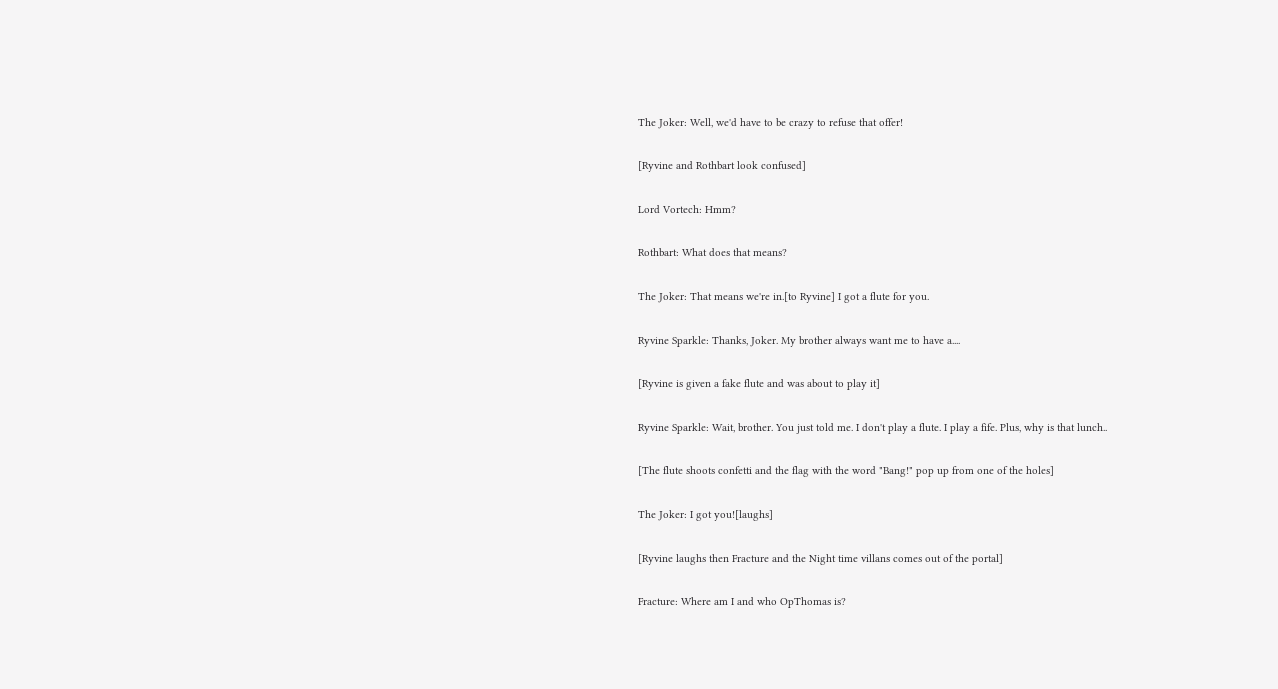The Joker: Well, we'd have to be crazy to refuse that offer!

[Ryvine and Rothbart look confused]

Lord Vortech: Hmm?

Rothbart: What does that means?

The Joker: That means we're in.[to Ryvine] I got a flute for you.

Ryvine Sparkle: Thanks, Joker. My brother always want me to have a....

[Ryvine is given a fake flute and was about to play it]

Ryvine Sparkle: Wait, brother. You just told me. I don't play a flute. I play a fife. Plus, why is that lunch..

[The flute shoots confetti and the flag with the word "Bang!" pop up from one of the holes]

The Joker: I got you![laughs]

[Ryvine laughs then Fracture and the Night time villans comes out of the portal]

Fracture: Where am I and who OpThomas is?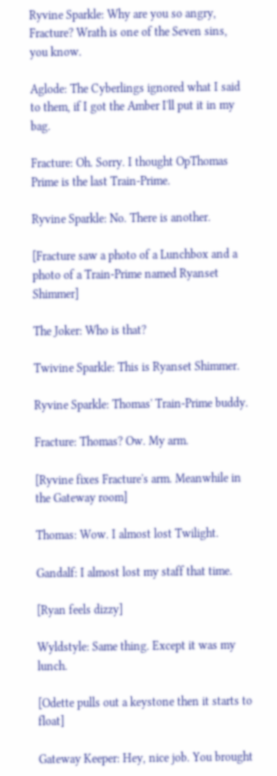Ryvine Sparkle: Why are you so angry, Fracture? Wrath is one of the Seven sins, you know.

Aglode: The Cyberlings ignored what I said to them, if I got the Amber I'll put it in my bag.

Fracture: Oh. Sorry. I thought OpThomas Prime is the last Train-Prime.

Ryvine Sparkle: No. There is another.

[Fracture saw a photo of a Lunchbox and a photo of a Train-Prime named Ryanset Shimmer]

The Joker: Who is that?

Twivine Sparkle: This is Ryanset Shimmer.

Ryvine Sparkle: Thomas' Train-Prime buddy.

Fracture: Thomas? Ow. My arm.

[Ryvine fixes Fracture's arm. Meanwhile in the Gateway room]

Thomas: Wow. I almost lost Twilight.

Gandalf: I almost lost my staff that time.

[Ryan feels dizzy]

Wyldstyle: Same thing. Except it was my lunch.

[Odette pulls out a keystone then it starts to float]

Gateway Keeper: Hey, nice job. You brought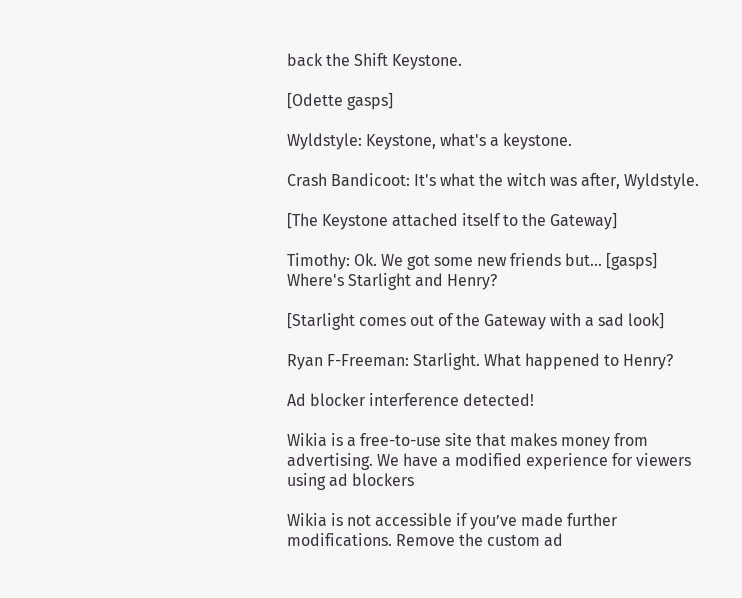back the Shift Keystone.

[Odette gasps]

Wyldstyle: Keystone, what's a keystone.

Crash Bandicoot: It's what the witch was after, Wyldstyle.

[The Keystone attached itself to the Gateway]

Timothy: Ok. We got some new friends but... [gasps] Where's Starlight and Henry?

[Starlight comes out of the Gateway with a sad look]

Ryan F-Freeman: Starlight. What happened to Henry?

Ad blocker interference detected!

Wikia is a free-to-use site that makes money from advertising. We have a modified experience for viewers using ad blockers

Wikia is not accessible if you’ve made further modifications. Remove the custom ad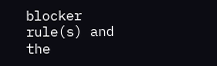blocker rule(s) and the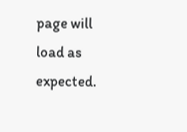page will load as expected.